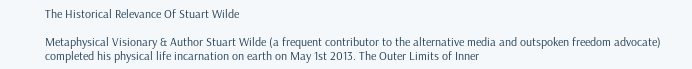The Historical Relevance Of Stuart Wilde

Metaphysical Visionary & Author Stuart Wilde (a frequent contributor to the alternative media and outspoken freedom advocate) completed his physical life incarnation on earth on May 1st 2013. The Outer Limits of Inner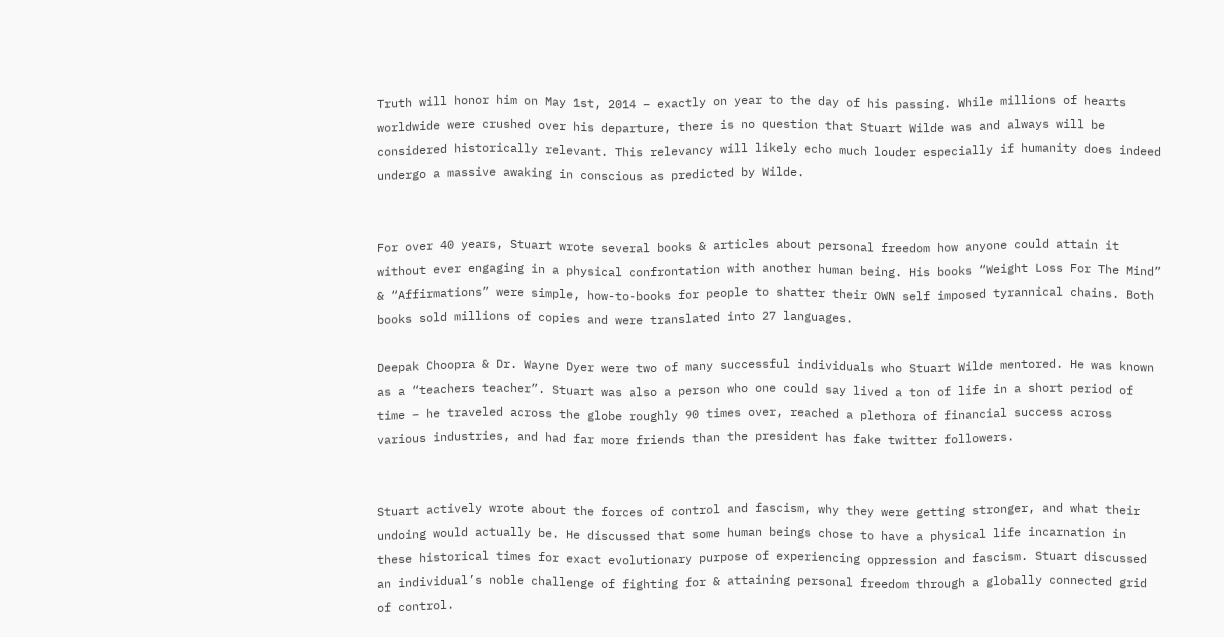Truth will honor him on May 1st, 2014 – exactly on year to the day of his passing. While millions of hearts worldwide were crushed over his departure, there is no question that Stuart Wilde was and always will be considered historically relevant. This relevancy will likely echo much louder especially if humanity does indeed undergo a massive awaking in conscious as predicted by Wilde.


For over 40 years, Stuart wrote several books & articles about personal freedom how anyone could attain it without ever engaging in a physical confrontation with another human being. His books “Weight Loss For The Mind” & “Affirmations” were simple, how-to-books for people to shatter their OWN self imposed tyrannical chains. Both books sold millions of copies and were translated into 27 languages.

Deepak Choopra & Dr. Wayne Dyer were two of many successful individuals who Stuart Wilde mentored. He was known as a “teachers teacher”. Stuart was also a person who one could say lived a ton of life in a short period of time – he traveled across the globe roughly 90 times over, reached a plethora of financial success across various industries, and had far more friends than the president has fake twitter followers.


Stuart actively wrote about the forces of control and fascism, why they were getting stronger, and what their undoing would actually be. He discussed that some human beings chose to have a physical life incarnation in these historical times for exact evolutionary purpose of experiencing oppression and fascism. Stuart discussed an individual’s noble challenge of fighting for & attaining personal freedom through a globally connected grid of control.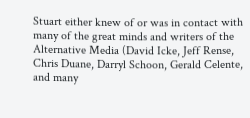Stuart either knew of or was in contact with many of the great minds and writers of the Alternative Media (David Icke, Jeff Rense, Chris Duane, Darryl Schoon, Gerald Celente, and many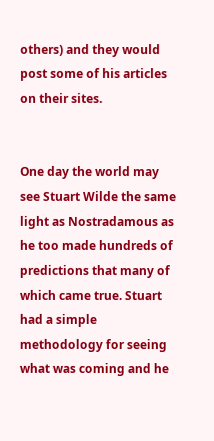others) and they would post some of his articles on their sites.


One day the world may see Stuart Wilde the same light as Nostradamous as he too made hundreds of predictions that many of which came true. Stuart had a simple methodology for seeing what was coming and he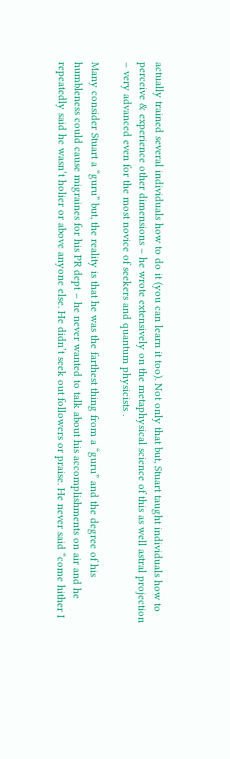actually trained several individuals how to do it (you can learn it too). Not only that but, Stuart taught individuals how to perceive & experience other dimensions – he wrote extensively on the metaphysical science of this as well astral projection – very advanced even for the most novice of seekers and quantum physicists .

Many consider Stuart a “guru” but, the reality is that he was the farthest thing from a “guru” and the degree of his humbleness could cause migraines for his PR dept – he never wanted to talk about his accomplishments on air and he repeatedly said he wasn’t holier or above anyone else. He didn’t seek out followers or praise. He never said “come hither I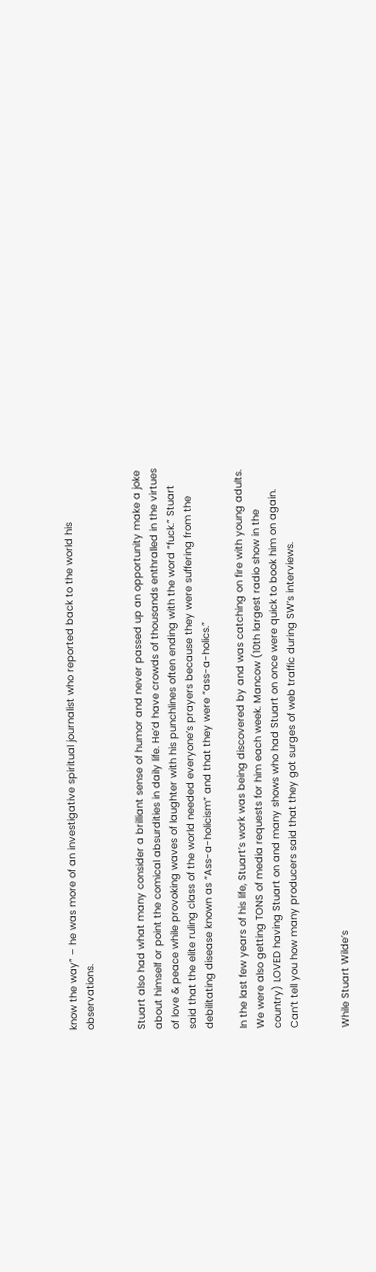know the way” – he was more of an investigative spiritual journalist who reported back to the world his observations.


Stuart also had what many consider a brilliant sense of humor and never passed up an opportunity make a joke about himself or point the comical absurdities in daily life. He’d have crowds of thousands enthralled in the virtues of love & peace while provoking waves of laughter with his punchlines often ending with the word “fuck.” Stuart said that the elite ruling class of the world needed everyone’s prayers because they were suffering from the debilitating disease known as “Ass-a-holicism” and that they were “ass-a-holics.”

In the last few years of his life, Stuart’s work was being discovered by and was catching on fire with young adults. We were also getting TONS of media requests for him each week. Mancow (10th largest radio show in the country) LOVED having Stuart on and many shows who had Stuart on once were quick to book him on again. Can’t tell you how many producers said that they got surges of web traffic during SW’s interviews.


While Stuart Wilde’s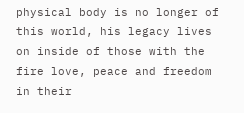physical body is no longer of this world, his legacy lives on inside of those with the fire love, peace and freedom in their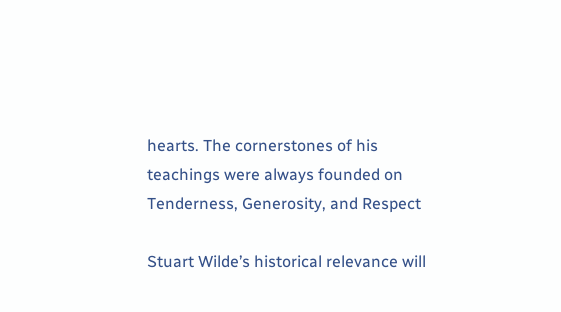hearts. The cornerstones of his teachings were always founded on Tenderness, Generosity, and Respect

Stuart Wilde’s historical relevance will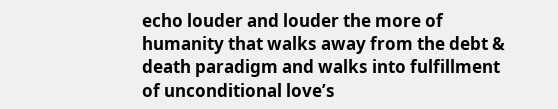echo louder and louder the more of humanity that walks away from the debt & death paradigm and walks into fulfillment of unconditional love’s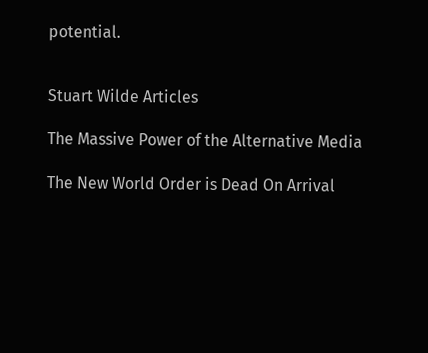potential.


Stuart Wilde Articles

The Massive Power of the Alternative Media

The New World Order is Dead On Arrival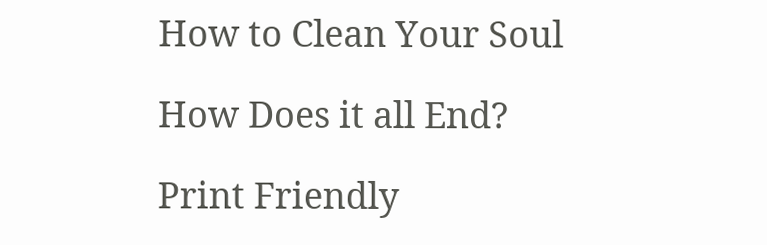How to Clean Your Soul

How Does it all End?

Print Friendly